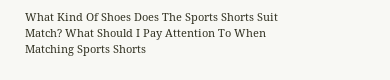What Kind Of Shoes Does The Sports Shorts Suit Match? What Should I Pay Attention To When Matching Sports Shorts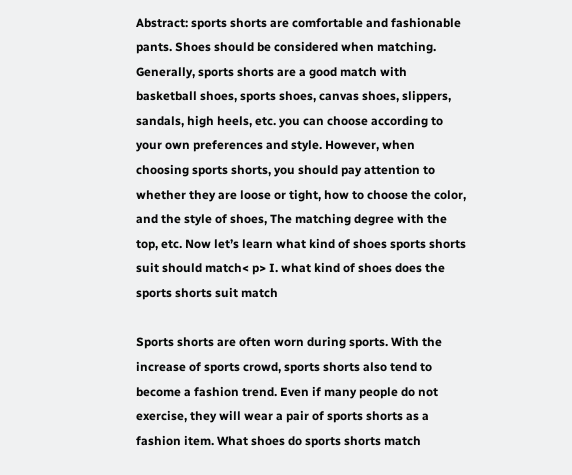Abstract: sports shorts are comfortable and fashionable pants. Shoes should be considered when matching. Generally, sports shorts are a good match with basketball shoes, sports shoes, canvas shoes, slippers, sandals, high heels, etc. you can choose according to your own preferences and style. However, when choosing sports shorts, you should pay attention to whether they are loose or tight, how to choose the color, and the style of shoes, The matching degree with the top, etc. Now let’s learn what kind of shoes sports shorts suit should match< p> I. what kind of shoes does the sports shorts suit match

Sports shorts are often worn during sports. With the increase of sports crowd, sports shorts also tend to become a fashion trend. Even if many people do not exercise, they will wear a pair of sports shorts as a fashion item. What shoes do sports shorts match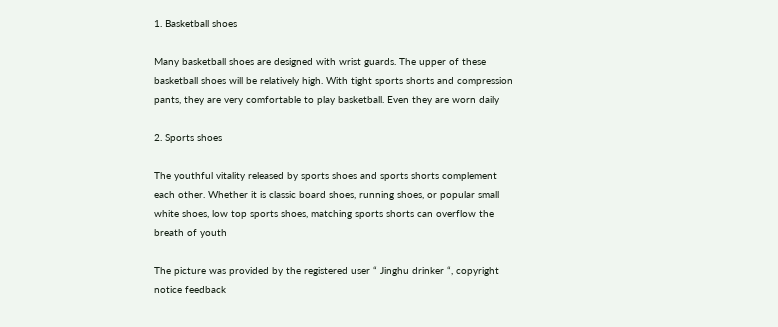1. Basketball shoes

Many basketball shoes are designed with wrist guards. The upper of these basketball shoes will be relatively high. With tight sports shorts and compression pants, they are very comfortable to play basketball. Even they are worn daily

2. Sports shoes

The youthful vitality released by sports shoes and sports shorts complement each other. Whether it is classic board shoes, running shoes, or popular small white shoes, low top sports shoes, matching sports shorts can overflow the breath of youth

The picture was provided by the registered user “ Jinghu drinker “, copyright notice feedback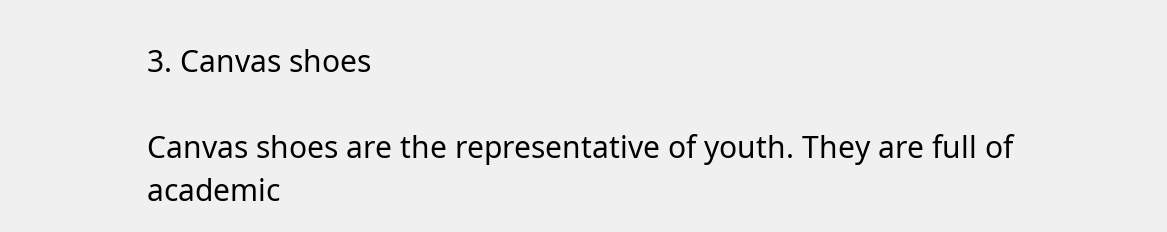3. Canvas shoes

Canvas shoes are the representative of youth. They are full of academic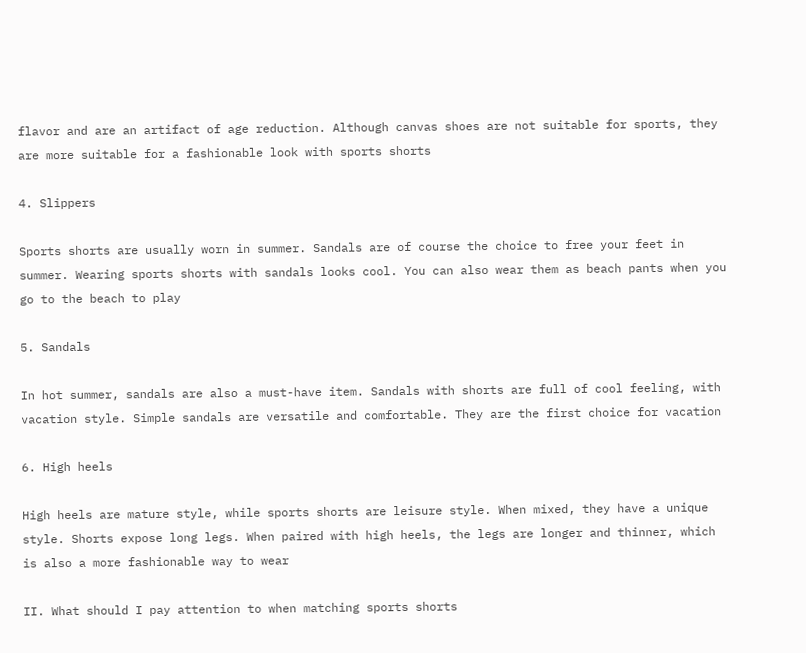flavor and are an artifact of age reduction. Although canvas shoes are not suitable for sports, they are more suitable for a fashionable look with sports shorts

4. Slippers

Sports shorts are usually worn in summer. Sandals are of course the choice to free your feet in summer. Wearing sports shorts with sandals looks cool. You can also wear them as beach pants when you go to the beach to play

5. Sandals

In hot summer, sandals are also a must-have item. Sandals with shorts are full of cool feeling, with vacation style. Simple sandals are versatile and comfortable. They are the first choice for vacation

6. High heels

High heels are mature style, while sports shorts are leisure style. When mixed, they have a unique style. Shorts expose long legs. When paired with high heels, the legs are longer and thinner, which is also a more fashionable way to wear

II. What should I pay attention to when matching sports shorts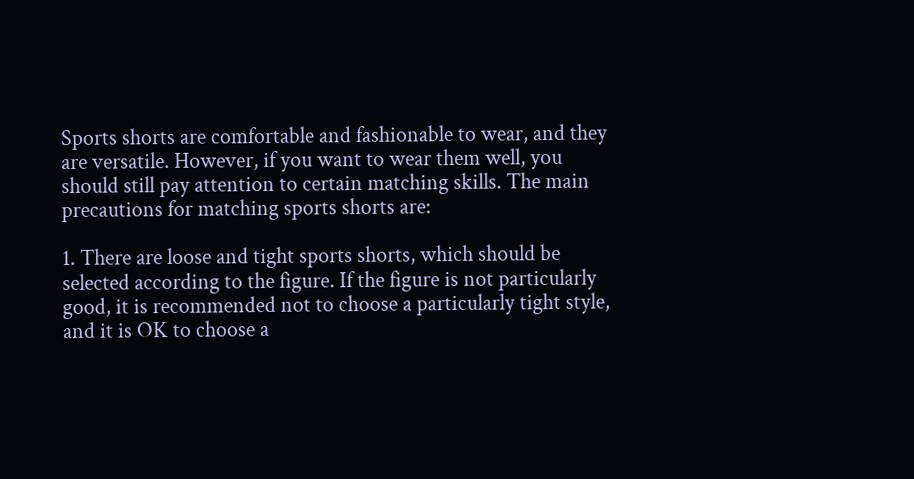Sports shorts are comfortable and fashionable to wear, and they are versatile. However, if you want to wear them well, you should still pay attention to certain matching skills. The main precautions for matching sports shorts are:

1. There are loose and tight sports shorts, which should be selected according to the figure. If the figure is not particularly good, it is recommended not to choose a particularly tight style, and it is OK to choose a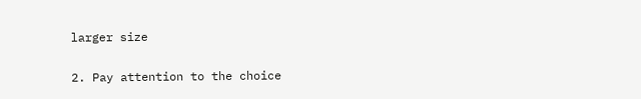larger size

2. Pay attention to the choice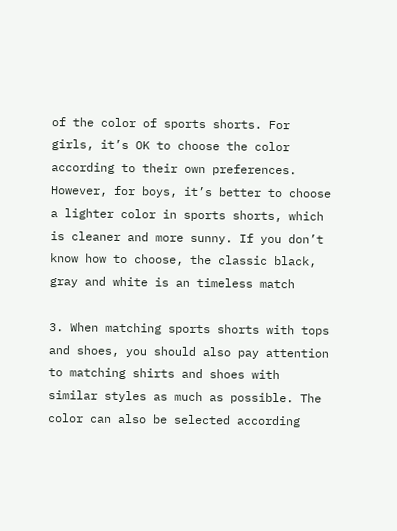of the color of sports shorts. For girls, it’s OK to choose the color according to their own preferences. However, for boys, it’s better to choose a lighter color in sports shorts, which is cleaner and more sunny. If you don’t know how to choose, the classic black, gray and white is an timeless match

3. When matching sports shorts with tops and shoes, you should also pay attention to matching shirts and shoes with similar styles as much as possible. The color can also be selected according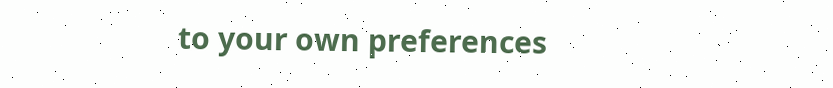to your own preferences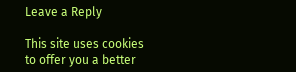Leave a Reply

This site uses cookies to offer you a better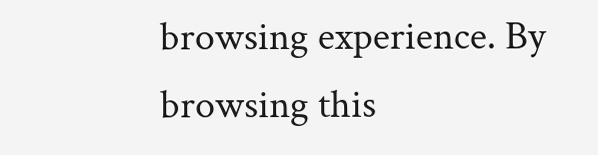browsing experience. By browsing this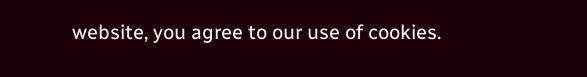website, you agree to our use of cookies.